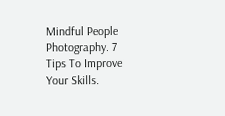Mindful People Photography. 7 Tips To Improve Your Skills.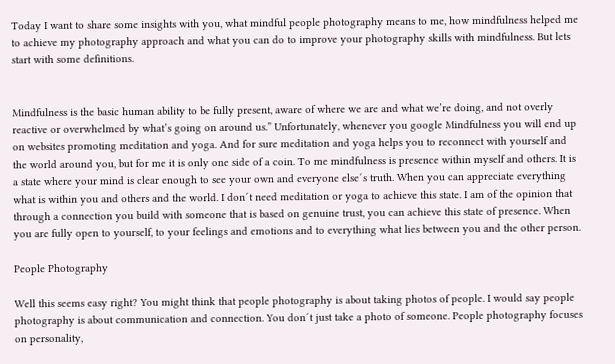Today I want to share some insights with you, what mindful people photography means to me, how mindfulness helped me to achieve my photography approach and what you can do to improve your photography skills with mindfulness. But lets start with some definitions.


Mindfulness is the basic human ability to be fully present, aware of where we are and what we’re doing, and not overly reactive or overwhelmed by what’s going on around us.” Unfortunately, whenever you google Mindfulness you will end up on websites promoting meditation and yoga. And for sure meditation and yoga helps you to reconnect with yourself and the world around you, but for me it is only one side of a coin. To me mindfulness is presence within myself and others. It is a state where your mind is clear enough to see your own and everyone else´s truth. When you can appreciate everything what is within you and others and the world. I don´t need meditation or yoga to achieve this state. I am of the opinion that through a connection you build with someone that is based on genuine trust, you can achieve this state of presence. When you are fully open to yourself, to your feelings and emotions and to everything what lies between you and the other person.

People Photography

Well this seems easy right? You might think that people photography is about taking photos of people. I would say people photography is about communication and connection. You don´t just take a photo of someone. People photography focuses on personality,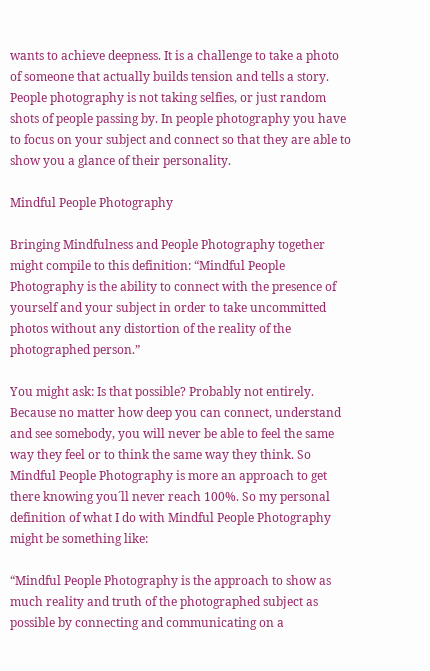wants to achieve deepness. It is a challenge to take a photo of someone that actually builds tension and tells a story. People photography is not taking selfies, or just random shots of people passing by. In people photography you have to focus on your subject and connect so that they are able to show you a glance of their personality.

Mindful People Photography

Bringing Mindfulness and People Photography together might compile to this definition: “Mindful People Photography is the ability to connect with the presence of yourself and your subject in order to take uncommitted photos without any distortion of the reality of the photographed person.”

You might ask: Is that possible? Probably not entirely. Because no matter how deep you can connect, understand and see somebody, you will never be able to feel the same way they feel or to think the same way they think. So Mindful People Photography is more an approach to get there knowing you´ll never reach 100%. So my personal definition of what I do with Mindful People Photography might be something like:

“Mindful People Photography is the approach to show as much reality and truth of the photographed subject as possible by connecting and communicating on a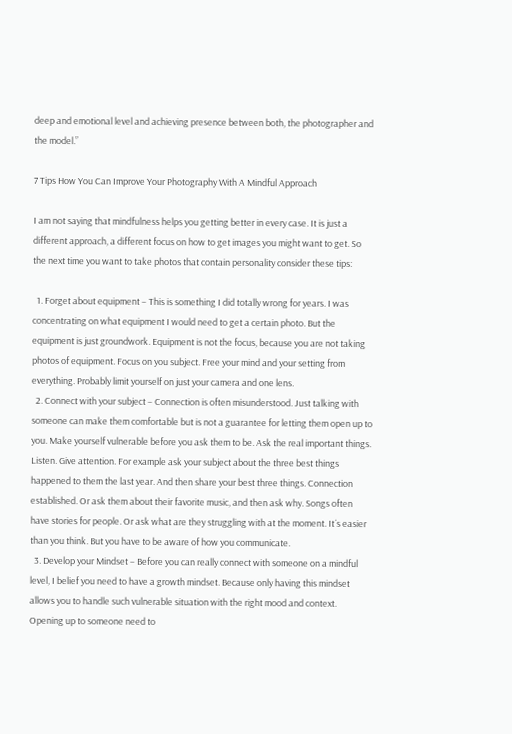deep and emotional level and achieving presence between both, the photographer and the model.”

7 Tips How You Can Improve Your Photography With A Mindful Approach

I am not saying that mindfulness helps you getting better in every case. It is just a different approach, a different focus on how to get images you might want to get. So the next time you want to take photos that contain personality consider these tips:

  1. Forget about equipment – This is something I did totally wrong for years. I was concentrating on what equipment I would need to get a certain photo. But the equipment is just groundwork. Equipment is not the focus, because you are not taking photos of equipment. Focus on you subject. Free your mind and your setting from everything. Probably limit yourself on just your camera and one lens.
  2. Connect with your subject – Connection is often misunderstood. Just talking with someone can make them comfortable but is not a guarantee for letting them open up to you. Make yourself vulnerable before you ask them to be. Ask the real important things. Listen. Give attention. For example ask your subject about the three best things happened to them the last year. And then share your best three things. Connection established. Or ask them about their favorite music, and then ask why. Songs often have stories for people. Or ask what are they struggling with at the moment. It´s easier than you think. But you have to be aware of how you communicate.
  3. Develop your Mindset – Before you can really connect with someone on a mindful level, I belief you need to have a growth mindset. Because only having this mindset allows you to handle such vulnerable situation with the right mood and context. Opening up to someone need to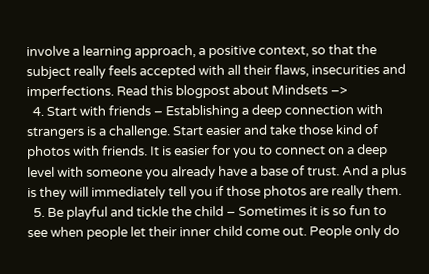involve a learning approach, a positive context, so that the subject really feels accepted with all their flaws, insecurities and imperfections. Read this blogpost about Mindsets –>
  4. Start with friends – Establishing a deep connection with strangers is a challenge. Start easier and take those kind of photos with friends. It is easier for you to connect on a deep level with someone you already have a base of trust. And a plus is they will immediately tell you if those photos are really them.
  5. Be playful and tickle the child – Sometimes it is so fun to see when people let their inner child come out. People only do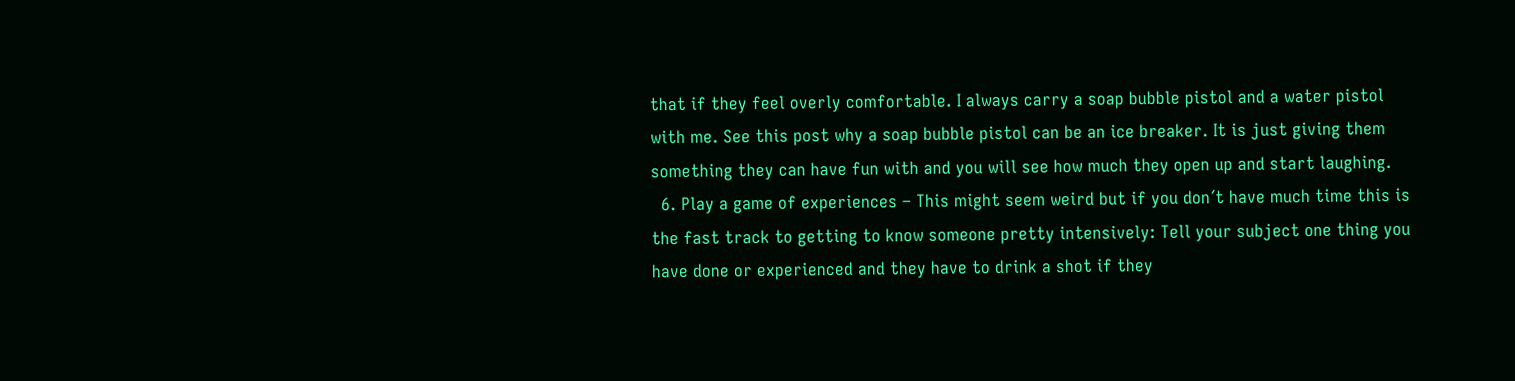that if they feel overly comfortable. I always carry a soap bubble pistol and a water pistol with me. See this post why a soap bubble pistol can be an ice breaker. It is just giving them something they can have fun with and you will see how much they open up and start laughing.
  6. Play a game of experiences – This might seem weird but if you don´t have much time this is the fast track to getting to know someone pretty intensively: Tell your subject one thing you have done or experienced and they have to drink a shot if they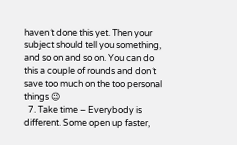haven´t done this yet. Then your subject should tell you something, and so on and so on. You can do this a couple of rounds and don´t save too much on the too personal things 😉
  7. Take time – Everybody is different. Some open up faster,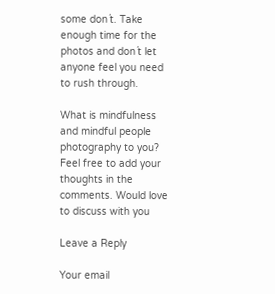some don´t. Take enough time for the photos and don´t let anyone feel you need to rush through.

What is mindfulness and mindful people photography to you? Feel free to add your thoughts in the comments. Would love to discuss with you

Leave a Reply

Your email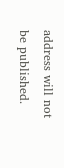address will not be published.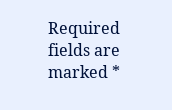Required fields are marked *